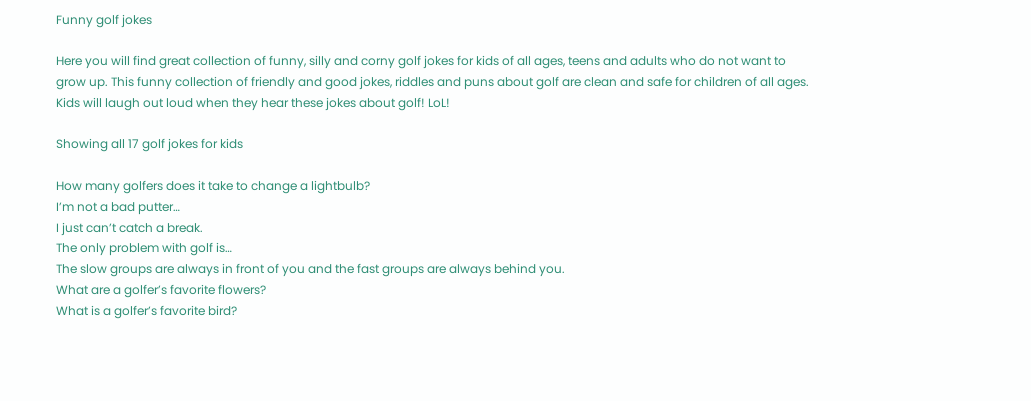Funny golf jokes

Here you will find great collection of funny, silly and corny golf jokes for kids of all ages, teens and adults who do not want to grow up. This funny collection of friendly and good jokes, riddles and puns about golf are clean and safe for children of all ages. Kids will laugh out loud when they hear these jokes about golf! LoL!

Showing all 17 golf jokes for kids

How many golfers does it take to change a lightbulb?
I’m not a bad putter…
I just can’t catch a break.
The only problem with golf is…
The slow groups are always in front of you and the fast groups are always behind you.
What are a golfer’s favorite flowers?
What is a golfer’s favorite bird?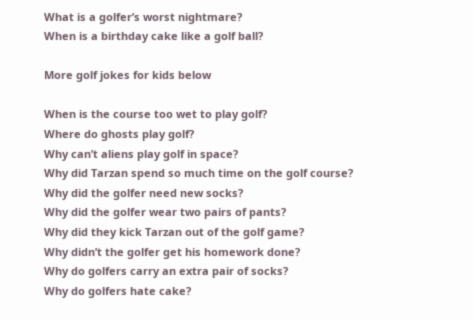What is a golfer’s worst nightmare?
When is a birthday cake like a golf ball?

More golf jokes for kids below

When is the course too wet to play golf?
Where do ghosts play golf?
Why can’t aliens play golf in space?
Why did Tarzan spend so much time on the golf course?
Why did the golfer need new socks?
Why did the golfer wear two pairs of pants?
Why did they kick Tarzan out of the golf game?
Why didn’t the golfer get his homework done?
Why do golfers carry an extra pair of socks?
Why do golfers hate cake?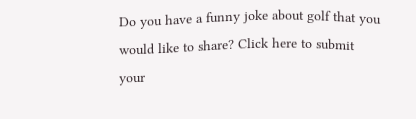Do you have a funny joke about golf that you would like to share? Click here to submit your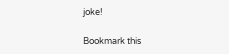joke!

Bookmark this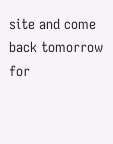site and come back tomorrow for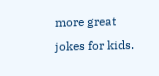more great jokes for kids.